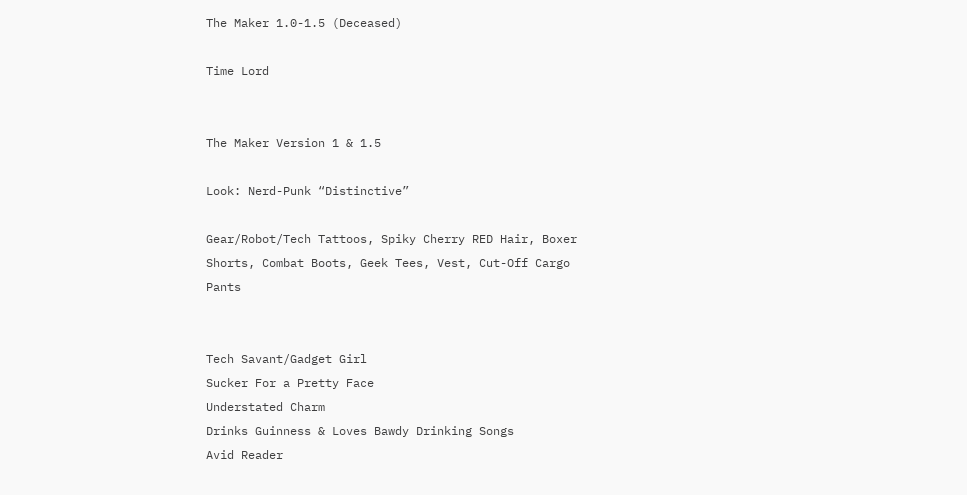The Maker 1.0-1.5 (Deceased)

Time Lord


The Maker Version 1 & 1.5

Look: Nerd-Punk “Distinctive”

Gear/Robot/Tech Tattoos, Spiky Cherry RED Hair, Boxer Shorts, Combat Boots, Geek Tees, Vest, Cut-Off Cargo Pants


Tech Savant/Gadget Girl
Sucker For a Pretty Face
Understated Charm
Drinks Guinness & Loves Bawdy Drinking Songs
Avid Reader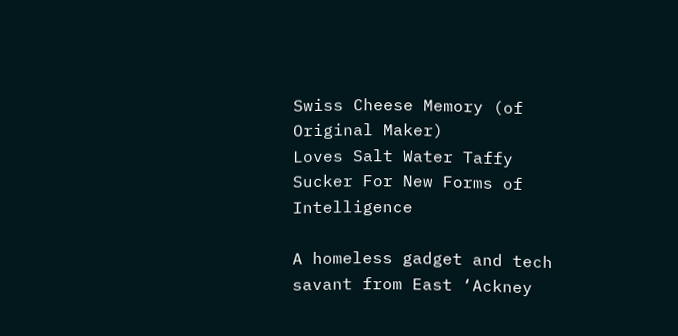Swiss Cheese Memory (of Original Maker)
Loves Salt Water Taffy
Sucker For New Forms of Intelligence

A homeless gadget and tech savant from East ‘Ackney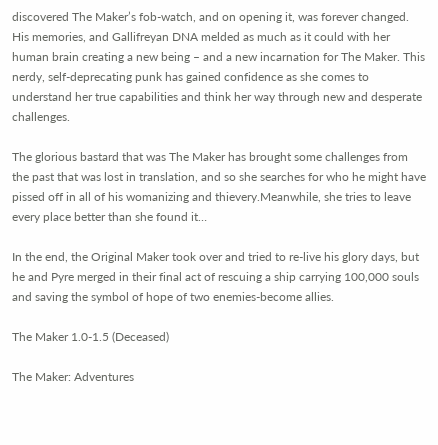discovered The Maker’s fob-watch, and on opening it, was forever changed. His memories, and Gallifreyan DNA melded as much as it could with her human brain creating a new being – and a new incarnation for The Maker. This nerdy, self-deprecating punk has gained confidence as she comes to understand her true capabilities and think her way through new and desperate challenges.

The glorious bastard that was The Maker has brought some challenges from the past that was lost in translation, and so she searches for who he might have pissed off in all of his womanizing and thievery.Meanwhile, she tries to leave every place better than she found it…

In the end, the Original Maker took over and tried to re-live his glory days, but he and Pyre merged in their final act of rescuing a ship carrying 100,000 souls and saving the symbol of hope of two enemies-become allies.

The Maker 1.0-1.5 (Deceased)

The Maker: Adventures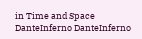in Time and Space DanteInferno DanteInferno